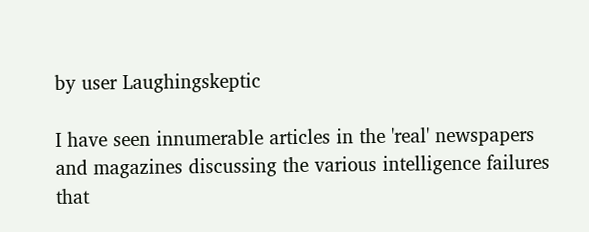by user Laughingskeptic

I have seen innumerable articles in the 'real' newspapers and magazines discussing the various intelligence failures that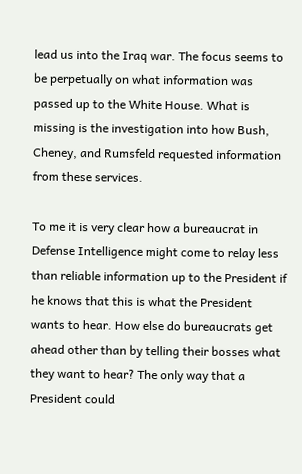lead us into the Iraq war. The focus seems to be perpetually on what information was passed up to the White House. What is missing is the investigation into how Bush, Cheney, and Rumsfeld requested information from these services.

To me it is very clear how a bureaucrat in Defense Intelligence might come to relay less than reliable information up to the President if he knows that this is what the President wants to hear. How else do bureaucrats get ahead other than by telling their bosses what they want to hear? The only way that a President could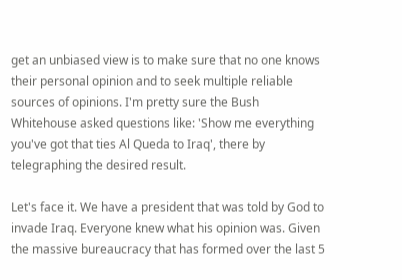get an unbiased view is to make sure that no one knows their personal opinion and to seek multiple reliable sources of opinions. I'm pretty sure the Bush Whitehouse asked questions like: 'Show me everything you've got that ties Al Queda to Iraq', there by telegraphing the desired result.

Let's face it. We have a president that was told by God to invade Iraq. Everyone knew what his opinion was. Given the massive bureaucracy that has formed over the last 5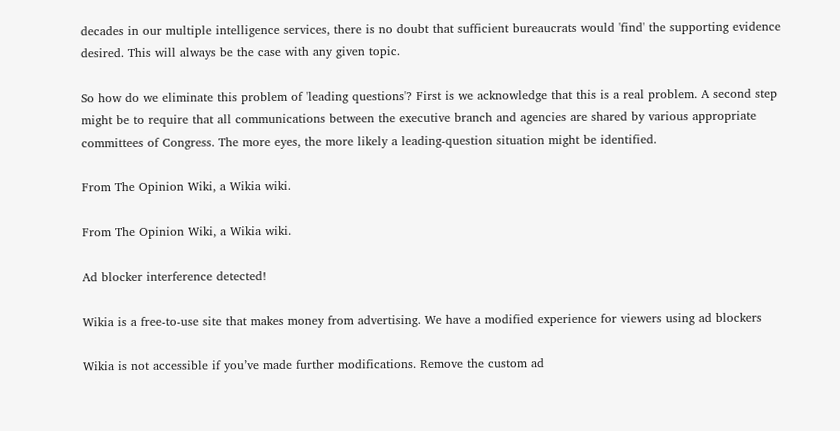decades in our multiple intelligence services, there is no doubt that sufficient bureaucrats would 'find' the supporting evidence desired. This will always be the case with any given topic.

So how do we eliminate this problem of 'leading questions'? First is we acknowledge that this is a real problem. A second step might be to require that all communications between the executive branch and agencies are shared by various appropriate committees of Congress. The more eyes, the more likely a leading-question situation might be identified.

From The Opinion Wiki, a Wikia wiki.

From The Opinion Wiki, a Wikia wiki.

Ad blocker interference detected!

Wikia is a free-to-use site that makes money from advertising. We have a modified experience for viewers using ad blockers

Wikia is not accessible if you’ve made further modifications. Remove the custom ad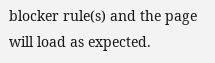blocker rule(s) and the page will load as expected.